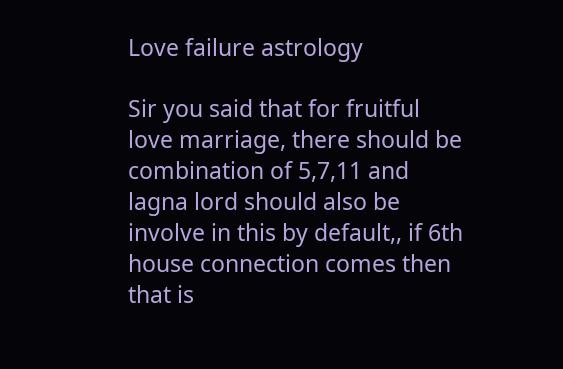Love failure astrology

Sir you said that for fruitful love marriage, there should be combination of 5,7,11 and lagna lord should also be involve in this by default,, if 6th house connection comes then that is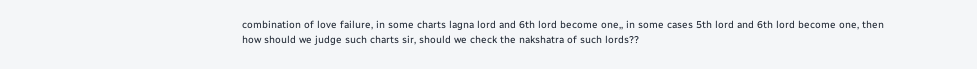combination of love failure, in some charts lagna lord and 6th lord become one,, in some cases 5th lord and 6th lord become one, then how should we judge such charts sir, should we check the nakshatra of such lords??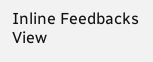Inline Feedbacks
View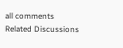all comments
Related Discussions